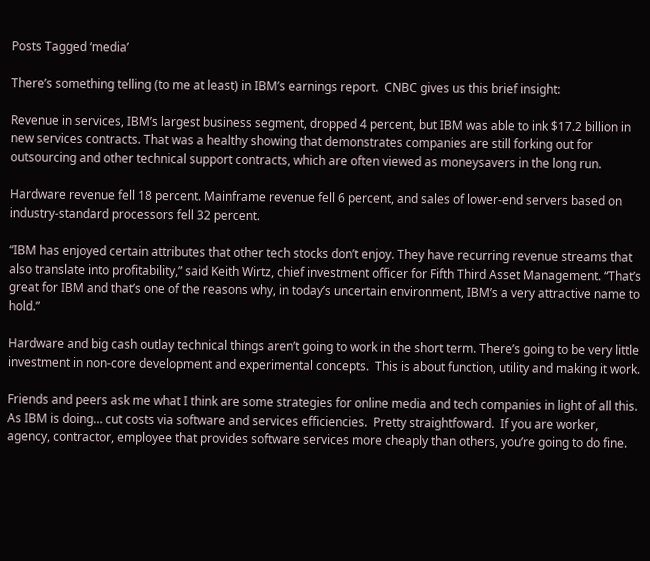Posts Tagged ‘media’

There’s something telling (to me at least) in IBM’s earnings report.  CNBC gives us this brief insight:

Revenue in services, IBM’s largest business segment, dropped 4 percent, but IBM was able to ink $17.2 billion in new services contracts. That was a healthy showing that demonstrates companies are still forking out for outsourcing and other technical support contracts, which are often viewed as moneysavers in the long run.

Hardware revenue fell 18 percent. Mainframe revenue fell 6 percent, and sales of lower-end servers based on industry-standard processors fell 32 percent.

“IBM has enjoyed certain attributes that other tech stocks don’t enjoy. They have recurring revenue streams that also translate into profitability,” said Keith Wirtz, chief investment officer for Fifth Third Asset Management. “That’s great for IBM and that’s one of the reasons why, in today’s uncertain environment, IBM’s a very attractive name to hold.”

Hardware and big cash outlay technical things aren’t going to work in the short term. There’s going to be very little investment in non-core development and experimental concepts.  This is about function, utility and making it work.

Friends and peers ask me what I think are some strategies for online media and tech companies in light of all this.  As IBM is doing… cut costs via software and services efficiencies.  Pretty straightfoward.  If you are worker, agency, contractor, employee that provides software services more cheaply than others, you’re going to do fine.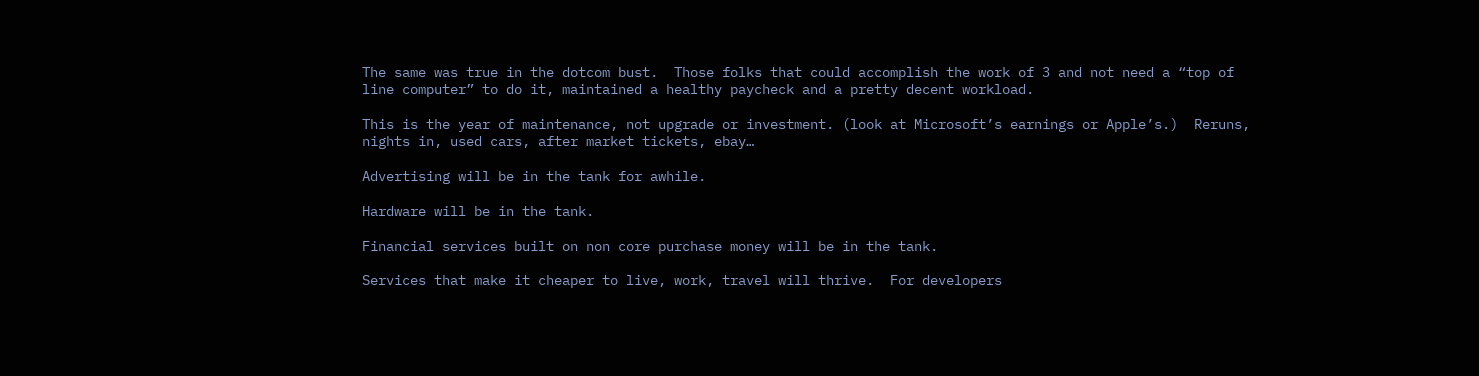The same was true in the dotcom bust.  Those folks that could accomplish the work of 3 and not need a “top of line computer” to do it, maintained a healthy paycheck and a pretty decent workload.

This is the year of maintenance, not upgrade or investment. (look at Microsoft’s earnings or Apple’s.)  Reruns, nights in, used cars, after market tickets, ebay…

Advertising will be in the tank for awhile.

Hardware will be in the tank.

Financial services built on non core purchase money will be in the tank.

Services that make it cheaper to live, work, travel will thrive.  For developers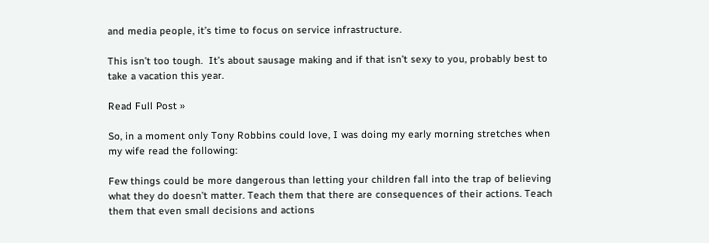and media people, it’s time to focus on service infrastructure.

This isn’t too tough.  It’s about sausage making and if that isn’t sexy to you, probably best to take a vacation this year.

Read Full Post »

So, in a moment only Tony Robbins could love, I was doing my early morning stretches when my wife read the following:

Few things could be more dangerous than letting your children fall into the trap of believing what they do doesn’t matter. Teach them that there are consequences of their actions. Teach them that even small decisions and actions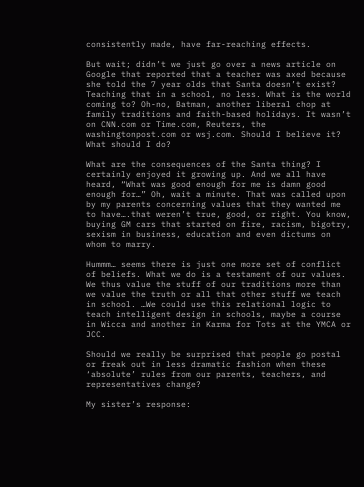consistently made, have far-reaching effects.

But wait; didn’t we just go over a news article on Google that reported that a teacher was axed because she told the 7 year olds that Santa doesn’t exist? Teaching that in a school, no less. What is the world coming to? Oh-no, Batman, another liberal chop at family traditions and faith-based holidays. It wasn’t on CNN.com or Time.com, Reuters, the washingtonpost.com or wsj.com. Should I believe it? What should I do?

What are the consequences of the Santa thing? I certainly enjoyed it growing up. And we all have heard, “What was good enough for me is damn good enough for…” Oh, wait a minute. That was called upon by my parents concerning values that they wanted me to have….that weren’t true, good, or right. You know, buying GM cars that started on fire, racism, bigotry, sexism in business, education and even dictums on whom to marry.

Hummm… seems there is just one more set of conflict of beliefs. What we do is a testament of our values. We thus value the stuff of our traditions more than we value the truth or all that other stuff we teach in school. …We could use this relational logic to teach intelligent design in schools, maybe a course in Wicca and another in Karma for Tots at the YMCA or JCC.

Should we really be surprised that people go postal or freak out in less dramatic fashion when these ‘absolute’ rules from our parents, teachers, and representatives change?

My sister’s response: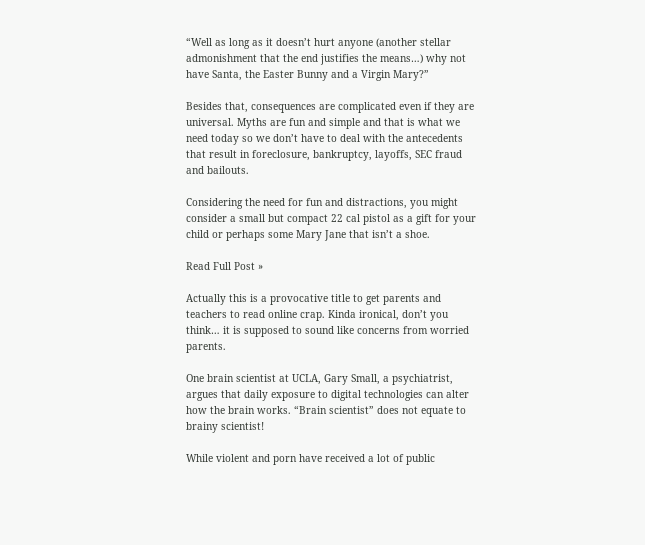“Well as long as it doesn’t hurt anyone (another stellar admonishment that the end justifies the means…) why not have Santa, the Easter Bunny and a Virgin Mary?”

Besides that, consequences are complicated even if they are universal. Myths are fun and simple and that is what we need today so we don’t have to deal with the antecedents that result in foreclosure, bankruptcy, layoffs, SEC fraud and bailouts.

Considering the need for fun and distractions, you might consider a small but compact 22 cal pistol as a gift for your child or perhaps some Mary Jane that isn’t a shoe.

Read Full Post »

Actually this is a provocative title to get parents and teachers to read online crap. Kinda ironical, don’t you think… it is supposed to sound like concerns from worried parents.

One brain scientist at UCLA, Gary Small, a psychiatrist, argues that daily exposure to digital technologies can alter how the brain works. “Brain scientist” does not equate to brainy scientist!

While violent and porn have received a lot of public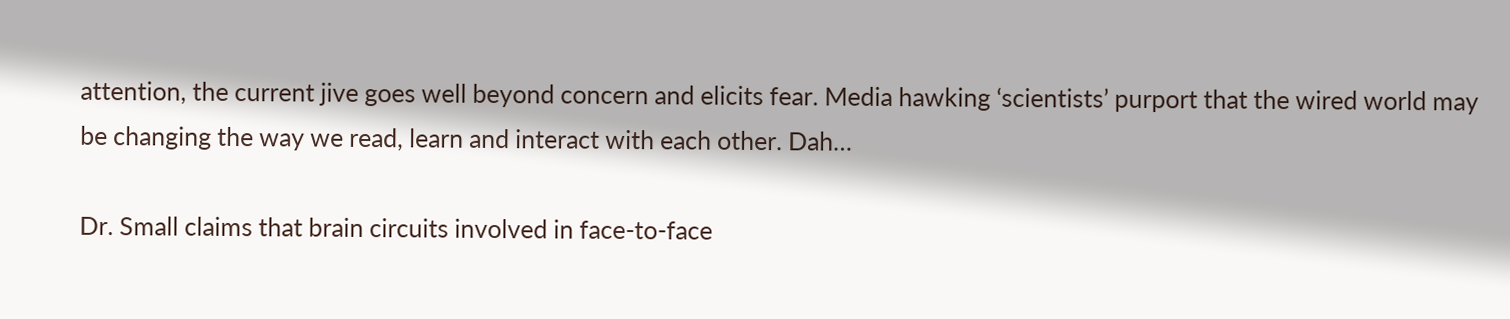attention, the current jive goes well beyond concern and elicits fear. Media hawking ‘scientists’ purport that the wired world may be changing the way we read, learn and interact with each other. Dah…

Dr. Small claims that brain circuits involved in face-to-face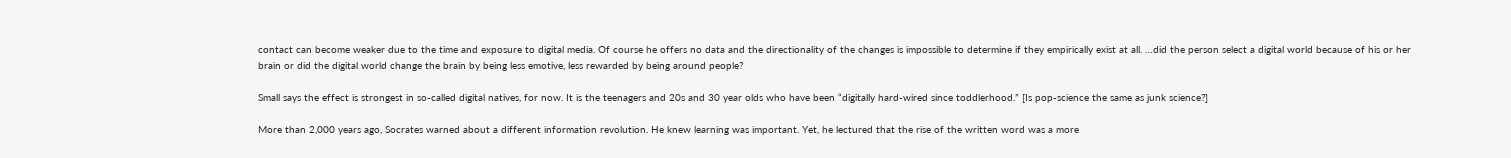contact can become weaker due to the time and exposure to digital media. Of course he offers no data and the directionality of the changes is impossible to determine if they empirically exist at all. …did the person select a digital world because of his or her brain or did the digital world change the brain by being less emotive, less rewarded by being around people?

Small says the effect is strongest in so-called digital natives, for now. It is the teenagers and 20s and 30 year olds who have been “digitally hard-wired since toddlerhood.” [Is pop-science the same as junk science?]

More than 2,000 years ago, Socrates warned about a different information revolution. He knew learning was important. Yet, he lectured that the rise of the written word was a more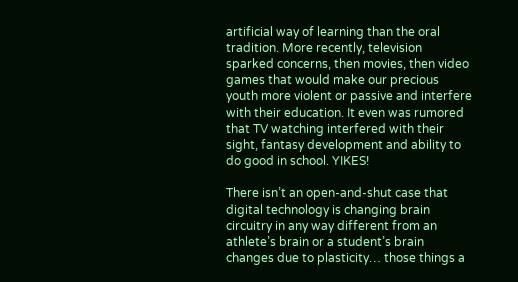artificial way of learning than the oral tradition. More recently, television sparked concerns, then movies, then video games that would make our precious youth more violent or passive and interfere with their education. It even was rumored that TV watching interfered with their sight, fantasy development and ability to do good in school. YIKES!

There isn’t an open-and-shut case that digital technology is changing brain circuitry in any way different from an athlete’s brain or a student’s brain changes due to plasticity… those things a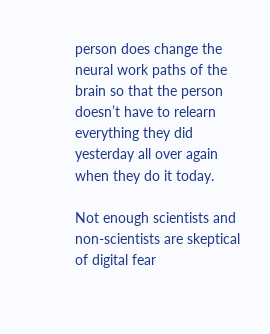person does change the neural work paths of the brain so that the person doesn’t have to relearn everything they did yesterday all over again when they do it today.

Not enough scientists and non-scientists are skeptical of digital fear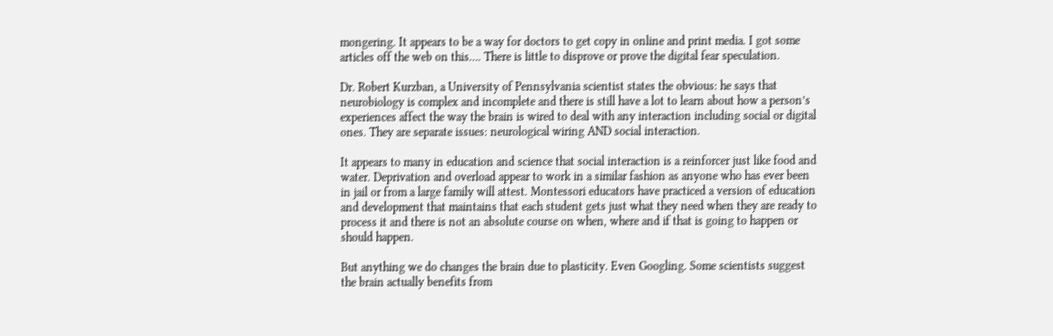mongering. It appears to be a way for doctors to get copy in online and print media. I got some articles off the web on this…. There is little to disprove or prove the digital fear speculation.

Dr. Robert Kurzban, a University of Pennsylvania scientist states the obvious: he says that neurobiology is complex and incomplete and there is still have a lot to learn about how a person’s experiences affect the way the brain is wired to deal with any interaction including social or digital ones. They are separate issues: neurological wiring AND social interaction.

It appears to many in education and science that social interaction is a reinforcer just like food and water. Deprivation and overload appear to work in a similar fashion as anyone who has ever been in jail or from a large family will attest. Montessori educators have practiced a version of education and development that maintains that each student gets just what they need when they are ready to process it and there is not an absolute course on when, where and if that is going to happen or should happen.

But anything we do changes the brain due to plasticity. Even Googling. Some scientists suggest the brain actually benefits from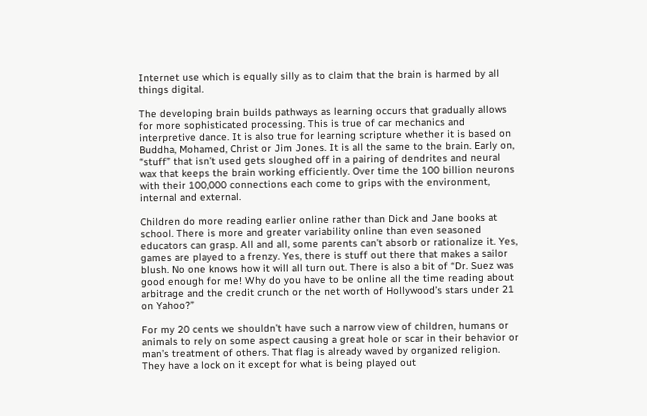Internet use which is equally silly as to claim that the brain is harmed by all things digital.

The developing brain builds pathways as learning occurs that gradually allows for more sophisticated processing. This is true of car mechanics and interpretive dance. It is also true for learning scripture whether it is based on Buddha, Mohamed, Christ or Jim Jones. It is all the same to the brain. Early on, “stuff” that isn’t used gets sloughed off in a pairing of dendrites and neural wax that keeps the brain working efficiently. Over time the 100 billion neurons with their 100,000 connections each come to grips with the environment, internal and external.

Children do more reading earlier online rather than Dick and Jane books at school. There is more and greater variability online than even seasoned educators can grasp. All and all, some parents can’t absorb or rationalize it. Yes, games are played to a frenzy. Yes, there is stuff out there that makes a sailor blush. No one knows how it will all turn out. There is also a bit of “Dr. Suez was good enough for me! Why do you have to be online all the time reading about arbitrage and the credit crunch or the net worth of Hollywood’s stars under 21 on Yahoo?”

For my 20 cents we shouldn’t have such a narrow view of children, humans or animals to rely on some aspect causing a great hole or scar in their behavior or man’s treatment of others. That flag is already waved by organized religion. They have a lock on it except for what is being played out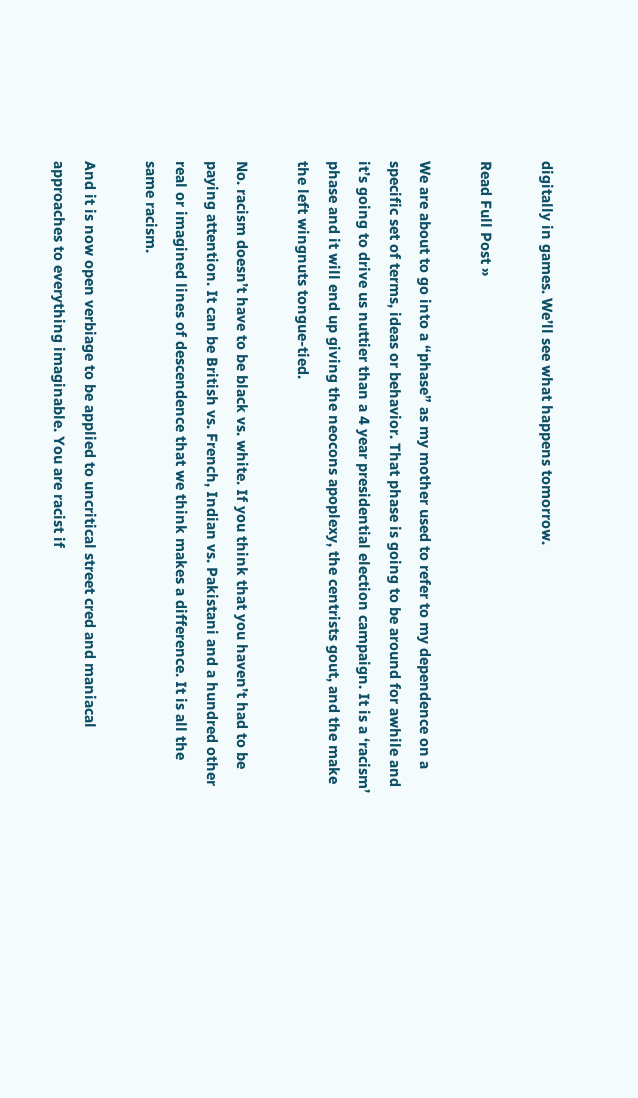digitally in games. We’ll see what happens tomorrow.

Read Full Post »

We are about to go into a “phase” as my mother used to refer to my dependence on a specific set of terms, ideas or behavior. That phase is going to be around for awhile and it’s going to drive us nuttier than a 4 year presidential election campaign. It is a ‘racism’ phase and it will end up giving the neocons apoplexy, the centrists gout, and the make the left wingnuts tongue-tied.

No. racism doesn’t have to be black vs. white. If you think that you haven’t had to be paying attention. It can be British vs. French, Indian vs. Pakistani and a hundred other real or imagined lines of descendence that we think makes a difference. It is all the same racism.

And it is now open verbiage to be applied to uncritical street cred and maniacal approaches to everything imaginable. You are racist if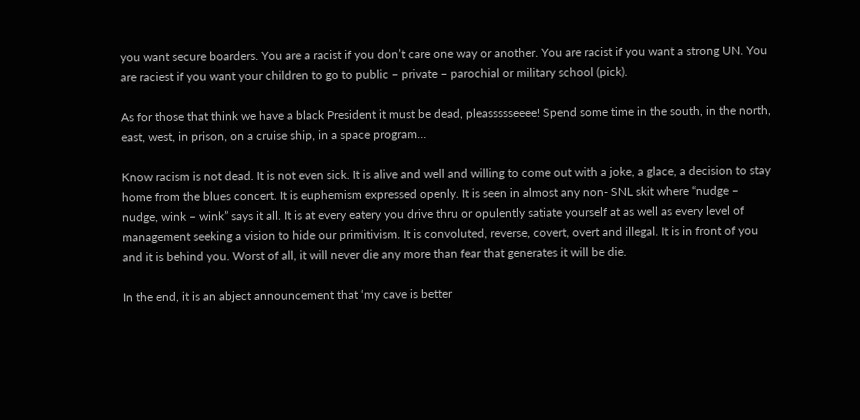you want secure boarders. You are a racist if you don’t care one way or another. You are racist if you want a strong UN. You are raciest if you want your children to go to public – private – parochial or military school (pick).

As for those that think we have a black President it must be dead, pleassssseeee! Spend some time in the south, in the north, east, west, in prison, on a cruise ship, in a space program…

Know racism is not dead. It is not even sick. It is alive and well and willing to come out with a joke, a glace, a decision to stay home from the blues concert. It is euphemism expressed openly. It is seen in almost any non- SNL skit where “nudge – nudge, wink – wink” says it all. It is at every eatery you drive thru or opulently satiate yourself at as well as every level of management seeking a vision to hide our primitivism. It is convoluted, reverse, covert, overt and illegal. It is in front of you and it is behind you. Worst of all, it will never die any more than fear that generates it will be die.

In the end, it is an abject announcement that ‘my cave is better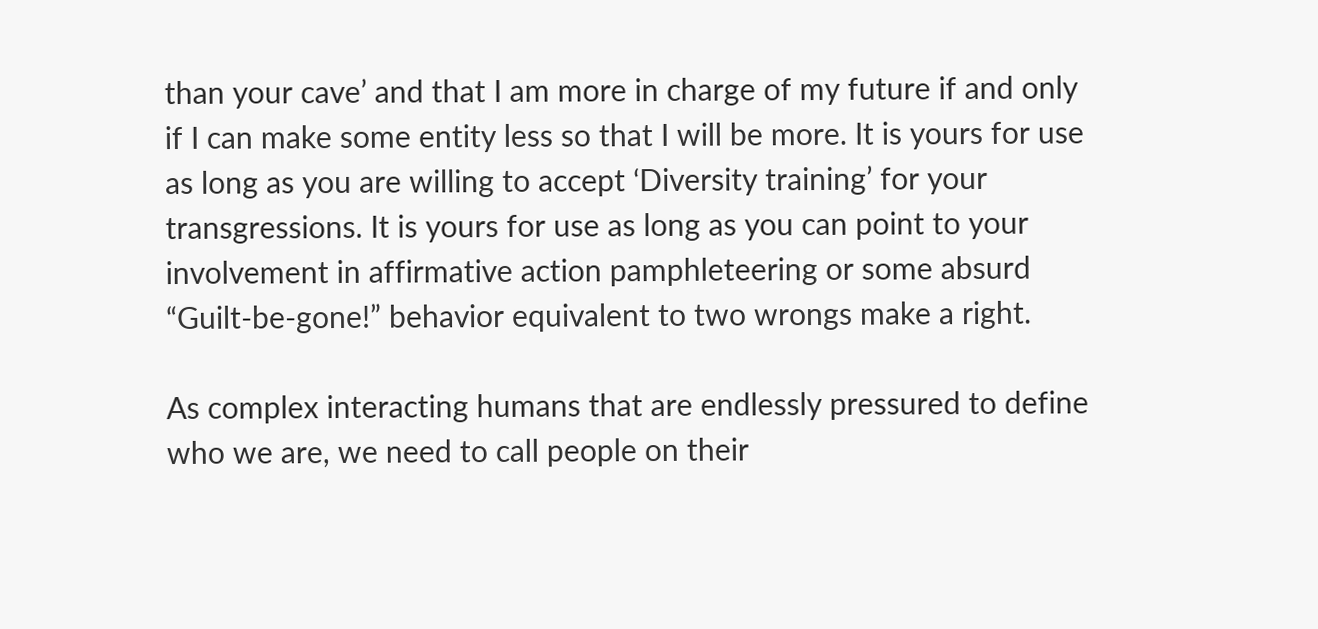than your cave’ and that I am more in charge of my future if and only if I can make some entity less so that I will be more. It is yours for use as long as you are willing to accept ‘Diversity training’ for your transgressions. It is yours for use as long as you can point to your involvement in affirmative action pamphleteering or some absurd “Guilt-be-gone!” behavior equivalent to two wrongs make a right.

As complex interacting humans that are endlessly pressured to define who we are, we need to call people on their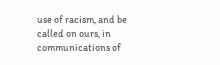use of racism, and be called on ours, in communications of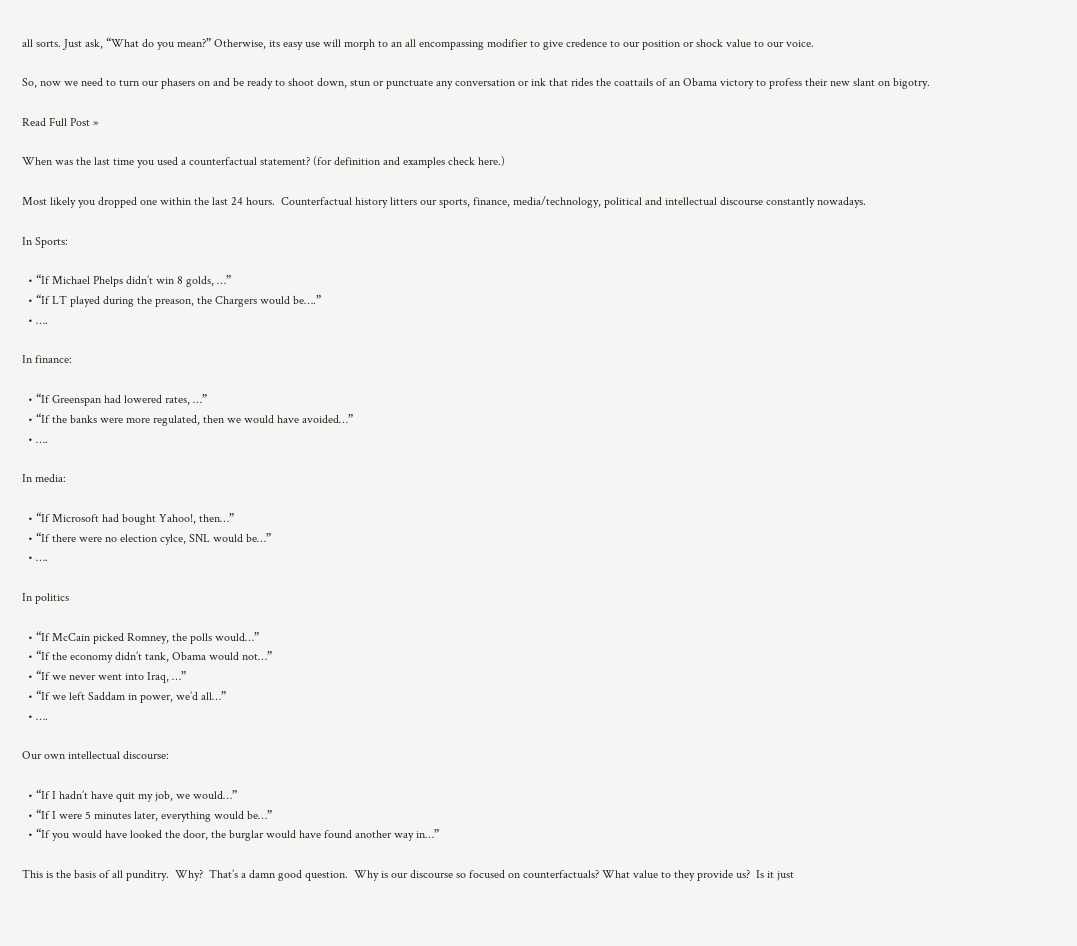all sorts. Just ask, “What do you mean?” Otherwise, its easy use will morph to an all encompassing modifier to give credence to our position or shock value to our voice.

So, now we need to turn our phasers on and be ready to shoot down, stun or punctuate any conversation or ink that rides the coattails of an Obama victory to profess their new slant on bigotry.

Read Full Post »

When was the last time you used a counterfactual statement? (for definition and examples check here.)

Most likely you dropped one within the last 24 hours.  Counterfactual history litters our sports, finance, media/technology, political and intellectual discourse constantly nowadays.

In Sports:

  • “If Michael Phelps didn’t win 8 golds, …”
  • “If LT played during the preason, the Chargers would be….”
  • ….

In finance:

  • “If Greenspan had lowered rates, …”
  • “If the banks were more regulated, then we would have avoided…”
  • ….

In media:

  • “If Microsoft had bought Yahoo!, then…”
  • “If there were no election cylce, SNL would be…”
  • ….

In politics

  • “If McCain picked Romney, the polls would…”
  • “If the economy didn’t tank, Obama would not…”
  • “If we never went into Iraq, …”
  • “If we left Saddam in power, we’d all…”
  • ….

Our own intellectual discourse:

  • “If I hadn’t have quit my job, we would…”
  • “If I were 5 minutes later, everything would be…”
  • “If you would have looked the door, the burglar would have found another way in…”

This is the basis of all punditry.  Why?  That’s a damn good question.  Why is our discourse so focused on counterfactuals? What value to they provide us?  Is it just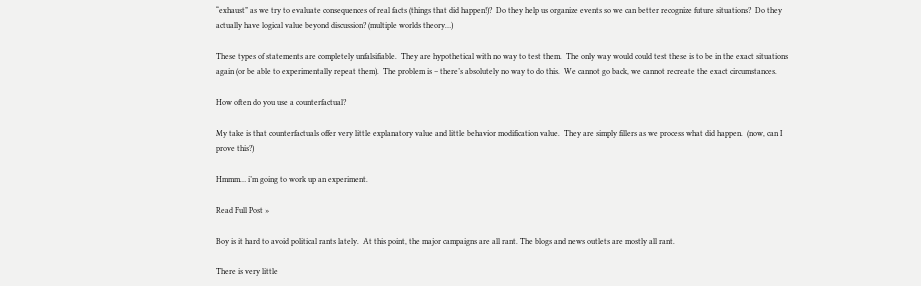“exhaust” as we try to evaluate consequences of real facts (things that did happen!)?  Do they help us organize events so we can better recognize future situations?  Do they actually have logical value beyond discussion? (multiple worlds theory…)

These types of statements are completely unfalsifiable.  They are hypothetical with no way to test them.  The only way would could test these is to be in the exact situations again (or be able to experimentally repeat them).  The problem is – there’s absolutely no way to do this.  We cannot go back, we cannot recreate the exact circumstances.

How often do you use a counterfactual?

My take is that counterfactuals offer very little explanatory value and little behavior modification value.  They are simply fillers as we process what did happen.  (now, can I prove this?)

Hmmm… i’m going to work up an experiment.

Read Full Post »

Boy is it hard to avoid political rants lately.  At this point, the major campaigns are all rant. The blogs and news outlets are mostly all rant.

There is very little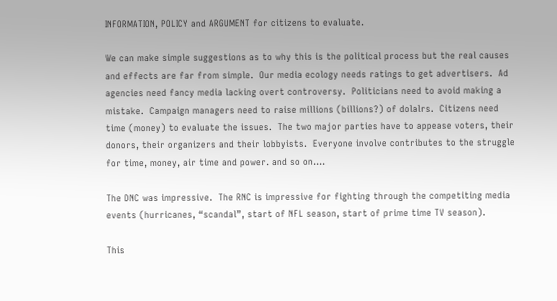INFORMATION, POLICY and ARGUMENT for citizens to evaluate.

We can make simple suggestions as to why this is the political process but the real causes and effects are far from simple.  Our media ecology needs ratings to get advertisers.  Ad agencies need fancy media lacking overt controversy.  Politicians need to avoid making a mistake.  Campaign managers need to raise millions (billions?) of dolalrs.  Citizens need time (money) to evaluate the issues.  The two major parties have to appease voters, their donors, their organizers and their lobbyists.  Everyone involve contributes to the struggle for time, money, air time and power. and so on….

The DNC was impressive.  The RNC is impressive for fighting through the competiting media events (hurricanes, “scandal”, start of NFL season, start of prime time TV season).

This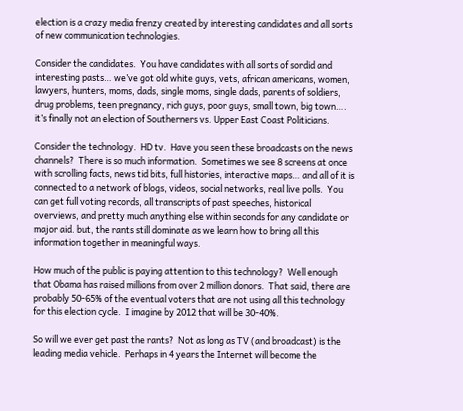election is a crazy media frenzy created by interesting candidates and all sorts of new communication technologies.

Consider the candidates.  You have candidates with all sorts of sordid and interesting pasts… we’ve got old white guys, vets, african americans, women, lawyers, hunters, moms, dads, single moms, single dads, parents of soldiers, drug problems, teen pregnancy, rich guys, poor guys, small town, big town…. it’s finally not an election of Southerners vs. Upper East Coast Politicians.

Consider the technology.  HD tv.  Have you seen these broadcasts on the news channels?  There is so much information.  Sometimes we see 8 screens at once with scrolling facts, news tid bits, full histories, interactive maps… and all of it is connected to a network of blogs, videos, social networks, real live polls.  You can get full voting records, all transcripts of past speeches, historical overviews, and pretty much anything else within seconds for any candidate or major aid. but, the rants still dominate as we learn how to bring all this information together in meaningful ways.

How much of the public is paying attention to this technology?  Well enough that Obama has raised millions from over 2 million donors.  That said, there are probably 50-65% of the eventual voters that are not using all this technology for this election cycle.  I imagine by 2012 that will be 30-40%.

So will we ever get past the rants?  Not as long as TV (and broadcast) is the leading media vehicle.  Perhaps in 4 years the Internet will become the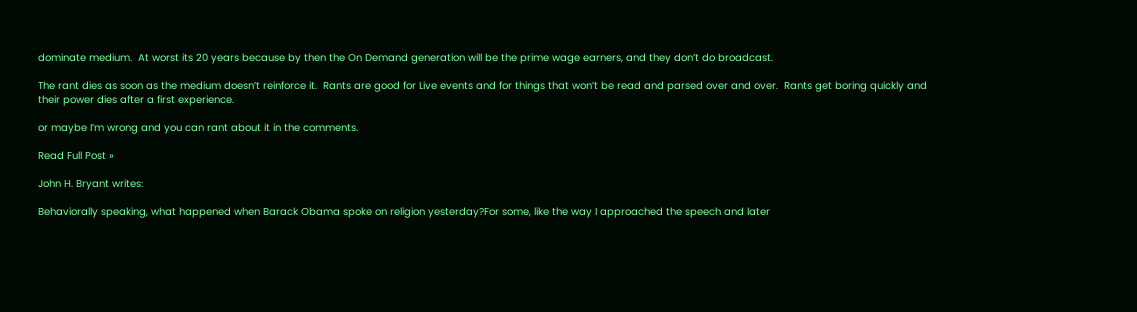dominate medium.  At worst its 20 years because by then the On Demand generation will be the prime wage earners, and they don’t do broadcast.

The rant dies as soon as the medium doesn’t reinforce it.  Rants are good for Live events and for things that won’t be read and parsed over and over.  Rants get boring quickly and their power dies after a first experience.

or maybe I’m wrong and you can rant about it in the comments.

Read Full Post »

John H. Bryant writes:

Behaviorally speaking, what happened when Barack Obama spoke on religion yesterday?For some, like the way I approached the speech and later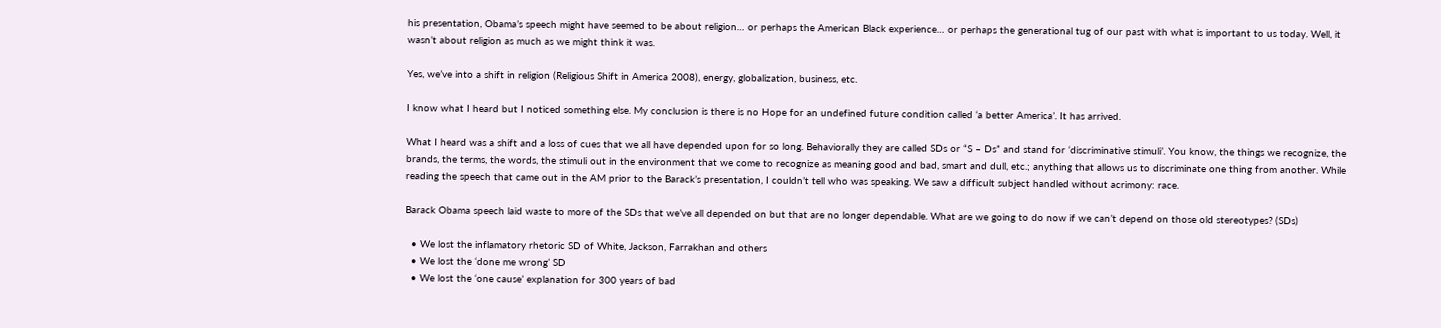his presentation, Obama’s speech might have seemed to be about religion… or perhaps the American Black experience… or perhaps the generational tug of our past with what is important to us today. Well, it wasn’t about religion as much as we might think it was.

Yes, we’ve into a shift in religion (Religious Shift in America 2008), energy, globalization, business, etc.

I know what I heard but I noticed something else. My conclusion is there is no Hope for an undefined future condition called ‘a better America’. It has arrived.

What I heard was a shift and a loss of cues that we all have depended upon for so long. Behaviorally they are called SDs or “S – Ds” and stand for ‘discriminative stimuli’. You know, the things we recognize, the brands, the terms, the words, the stimuli out in the environment that we come to recognize as meaning good and bad, smart and dull, etc.; anything that allows us to discriminate one thing from another. While reading the speech that came out in the AM prior to the Barack’s presentation, I couldn’t tell who was speaking. We saw a difficult subject handled without acrimony: race.

Barack Obama speech laid waste to more of the SDs that we’ve all depended on but that are no longer dependable. What are we going to do now if we can’t depend on those old stereotypes? (SDs)

  • We lost the inflamatory rhetoric SD of White, Jackson, Farrakhan and others
  • We lost the ‘done me wrong’ SD
  • We lost the ‘one cause’ explanation for 300 years of bad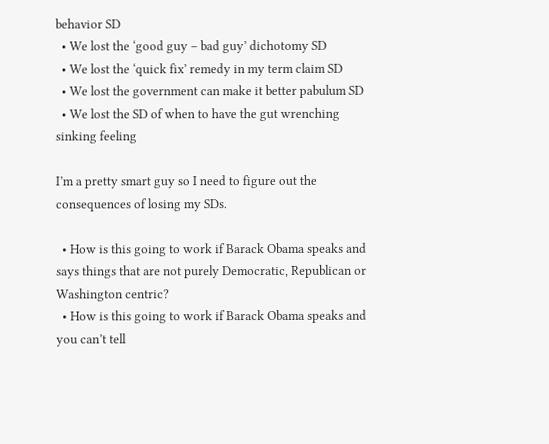behavior SD
  • We lost the ‘good guy – bad guy’ dichotomy SD
  • We lost the ‘quick fix’ remedy in my term claim SD
  • We lost the government can make it better pabulum SD
  • We lost the SD of when to have the gut wrenching sinking feeling

I’m a pretty smart guy so I need to figure out the consequences of losing my SDs.

  • How is this going to work if Barack Obama speaks and says things that are not purely Democratic, Republican or Washington centric?
  • How is this going to work if Barack Obama speaks and you can’t tell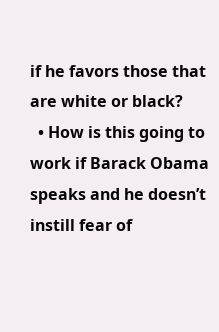if he favors those that are white or black?
  • How is this going to work if Barack Obama speaks and he doesn’t instill fear of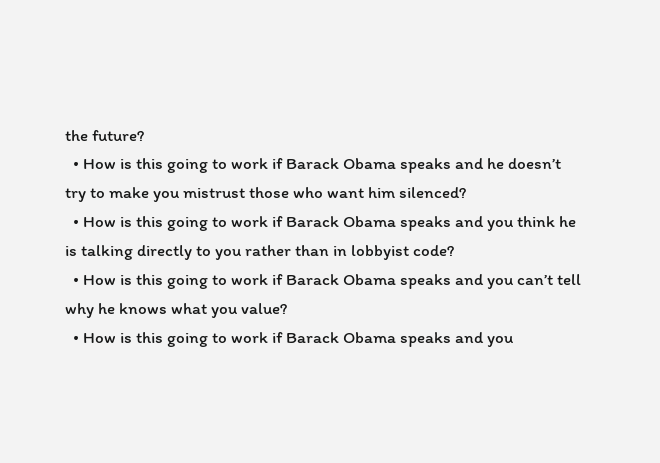the future?
  • How is this going to work if Barack Obama speaks and he doesn’t try to make you mistrust those who want him silenced?
  • How is this going to work if Barack Obama speaks and you think he is talking directly to you rather than in lobbyist code?
  • How is this going to work if Barack Obama speaks and you can’t tell why he knows what you value?
  • How is this going to work if Barack Obama speaks and you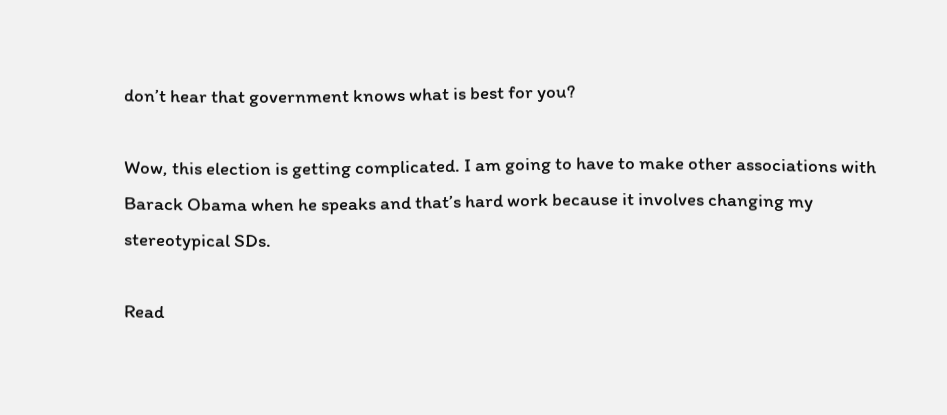don’t hear that government knows what is best for you?

Wow, this election is getting complicated. I am going to have to make other associations with Barack Obama when he speaks and that’s hard work because it involves changing my stereotypical SDs.

Read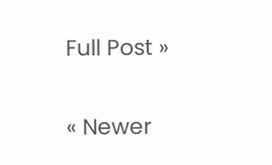Full Post »

« Newer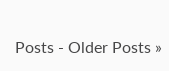Posts - Older Posts »